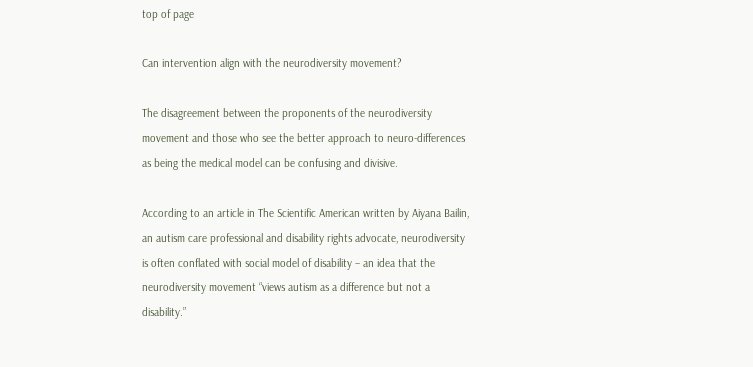top of page

Can intervention align with the neurodiversity movement?

The disagreement between the proponents of the neurodiversity movement and those who see the better approach to neuro-differences as being the medical model can be confusing and divisive.

According to an article in The Scientific American written by Aiyana Bailin, an autism care professional and disability rights advocate, neurodiversity is often conflated with social model of disability – an idea that the neurodiversity movement “views autism as a difference but not a disability.”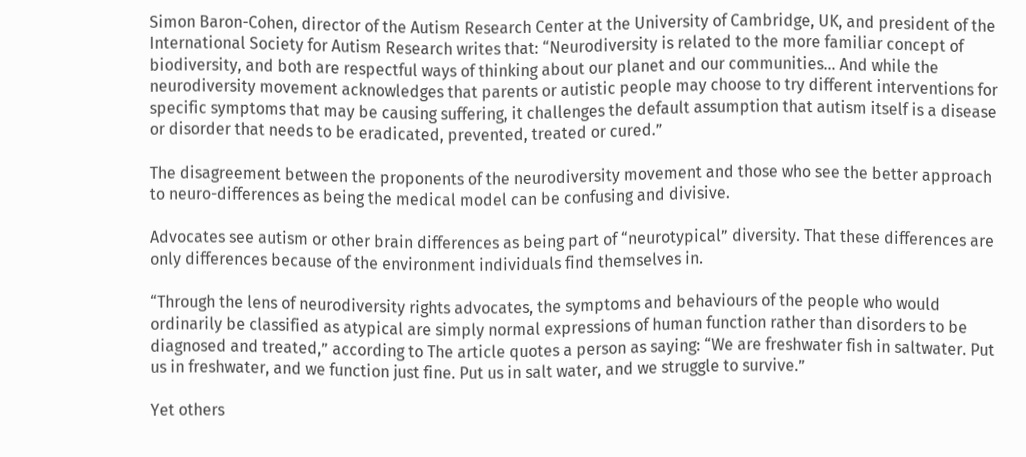Simon Baron-Cohen, director of the Autism Research Center at the University of Cambridge, UK, and president of the International Society for Autism Research writes that: “Neurodiversity is related to the more familiar concept of biodiversity, and both are respectful ways of thinking about our planet and our communities… And while the neurodiversity movement acknowledges that parents or autistic people may choose to try different interventions for specific symptoms that may be causing suffering, it challenges the default assumption that autism itself is a disease or disorder that needs to be eradicated, prevented, treated or cured.”

The disagreement between the proponents of the neurodiversity movement and those who see the better approach to neuro-differences as being the medical model can be confusing and divisive.

Advocates see autism or other brain differences as being part of “neurotypical” diversity. That these differences are only differences because of the environment individuals find themselves in.

“Through the lens of neurodiversity rights advocates, the symptoms and behaviours of the people who would ordinarily be classified as atypical are simply normal expressions of human function rather than disorders to be diagnosed and treated,” according to The article quotes a person as saying: “We are freshwater fish in saltwater. Put us in freshwater, and we function just fine. Put us in salt water, and we struggle to survive.”

Yet others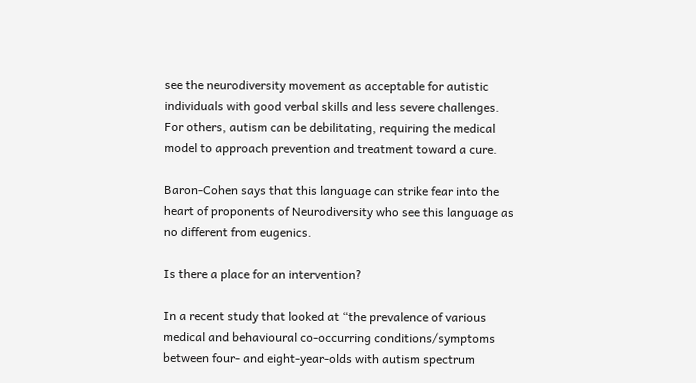see the neurodiversity movement as acceptable for autistic individuals with good verbal skills and less severe challenges. For others, autism can be debilitating, requiring the medical model to approach prevention and treatment toward a cure.

Baron-Cohen says that this language can strike fear into the heart of proponents of Neurodiversity who see this language as no different from eugenics.

Is there a place for an intervention?

In a recent study that looked at “the prevalence of various medical and behavioural co-occurring conditions/symptoms between four- and eight-year-olds with autism spectrum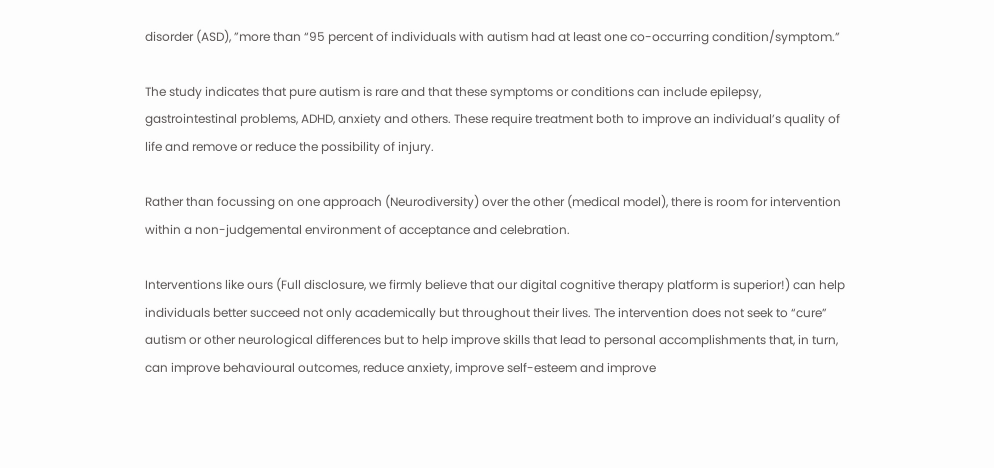disorder (ASD), ”more than “95 percent of individuals with autism had at least one co-occurring condition/symptom.”

The study indicates that pure autism is rare and that these symptoms or conditions can include epilepsy, gastrointestinal problems, ADHD, anxiety and others. These require treatment both to improve an individual’s quality of life and remove or reduce the possibility of injury.

Rather than focussing on one approach (Neurodiversity) over the other (medical model), there is room for intervention within a non-judgemental environment of acceptance and celebration.

Interventions like ours (Full disclosure, we firmly believe that our digital cognitive therapy platform is superior!) can help individuals better succeed not only academically but throughout their lives. The intervention does not seek to “cure” autism or other neurological differences but to help improve skills that lead to personal accomplishments that, in turn, can improve behavioural outcomes, reduce anxiety, improve self-esteem and improve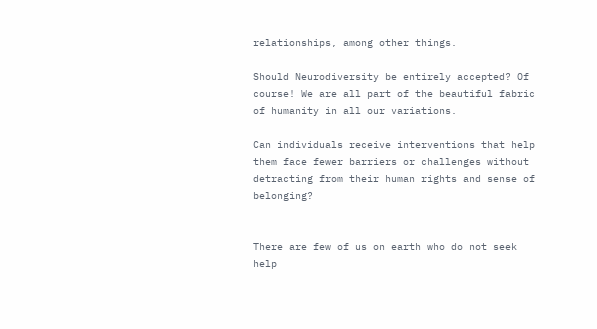relationships, among other things.

Should Neurodiversity be entirely accepted? Of course! We are all part of the beautiful fabric of humanity in all our variations.

Can individuals receive interventions that help them face fewer barriers or challenges without detracting from their human rights and sense of belonging?


There are few of us on earth who do not seek help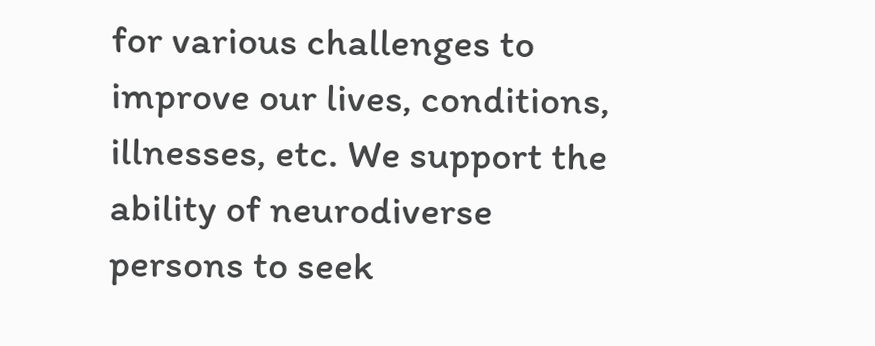for various challenges to improve our lives, conditions, illnesses, etc. We support the ability of neurodiverse persons to seek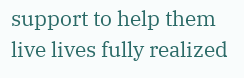support to help them live lives fully realized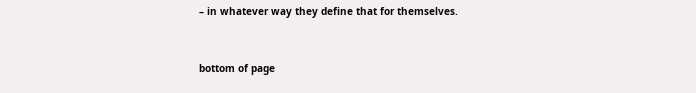– in whatever way they define that for themselves.


bottom of page